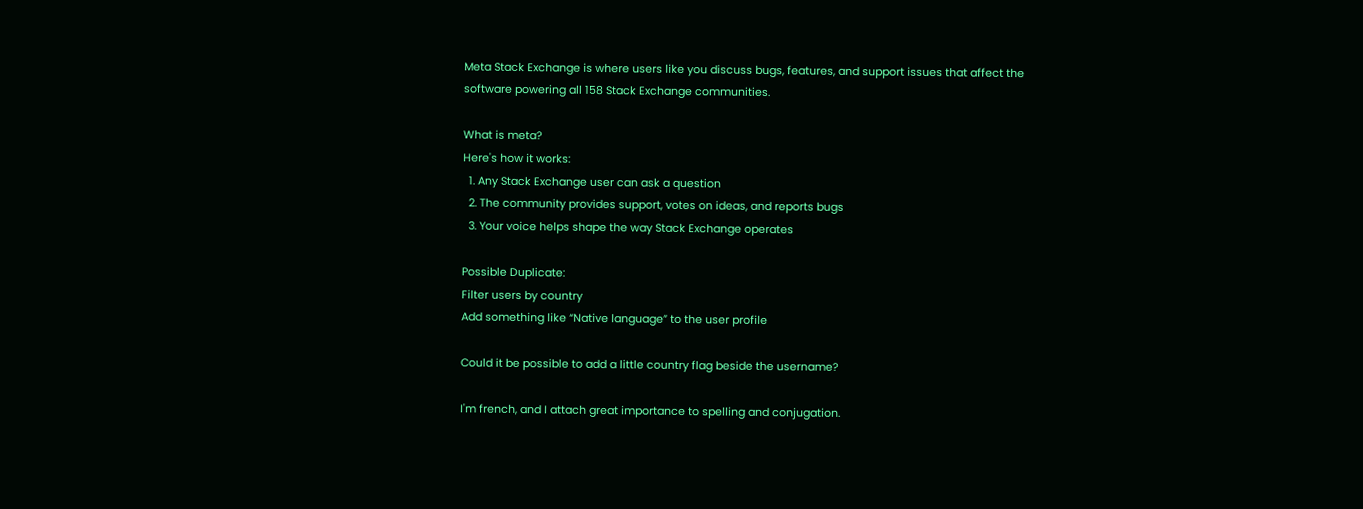Meta Stack Exchange is where users like you discuss bugs, features, and support issues that affect the software powering all 158 Stack Exchange communities.

What is meta?
Here's how it works:
  1. Any Stack Exchange user can ask a question
  2. The community provides support, votes on ideas, and reports bugs
  3. Your voice helps shape the way Stack Exchange operates

Possible Duplicate:
Filter users by country
Add something like “Native language” to the user profile

Could it be possible to add a little country flag beside the username?

I'm french, and I attach great importance to spelling and conjugation.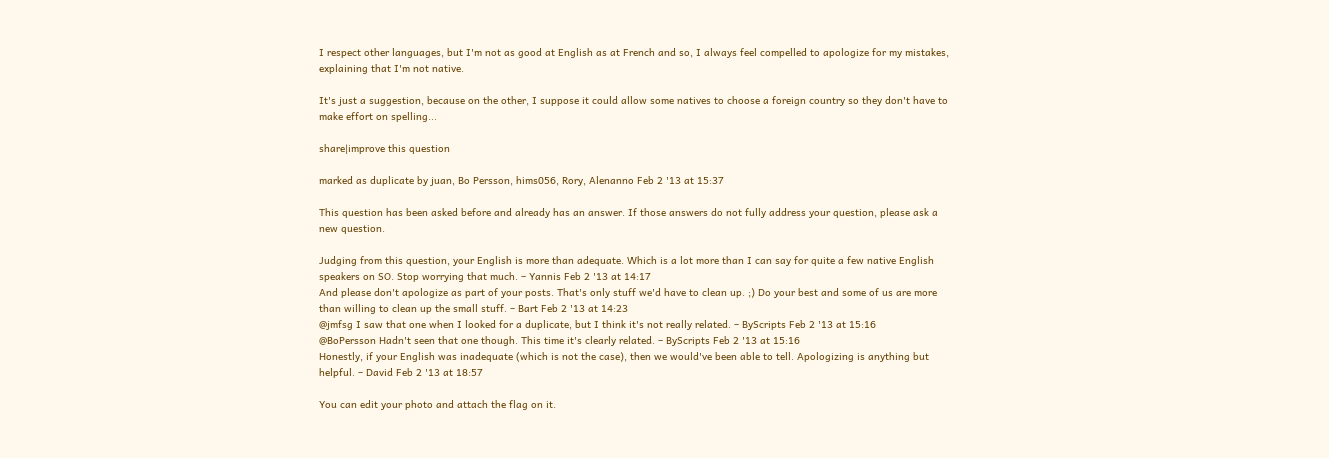I respect other languages, but I'm not as good at English as at French and so, I always feel compelled to apologize for my mistakes, explaining that I'm not native.

It's just a suggestion, because on the other, I suppose it could allow some natives to choose a foreign country so they don't have to make effort on spelling...

share|improve this question

marked as duplicate by juan, Bo Persson, hims056, Rory, Alenanno Feb 2 '13 at 15:37

This question has been asked before and already has an answer. If those answers do not fully address your question, please ask a new question.

Judging from this question, your English is more than adequate. Which is a lot more than I can say for quite a few native English speakers on SO. Stop worrying that much. – Yannis Feb 2 '13 at 14:17
And please don't apologize as part of your posts. That's only stuff we'd have to clean up. ;) Do your best and some of us are more than willing to clean up the small stuff. – Bart Feb 2 '13 at 14:23
@jmfsg I saw that one when I looked for a duplicate, but I think it's not really related. – ByScripts Feb 2 '13 at 15:16
@BoPersson Hadn't seen that one though. This time it's clearly related. – ByScripts Feb 2 '13 at 15:16
Honestly, if your English was inadequate (which is not the case), then we would've been able to tell. Apologizing is anything but helpful. – David Feb 2 '13 at 18:57

You can edit your photo and attach the flag on it.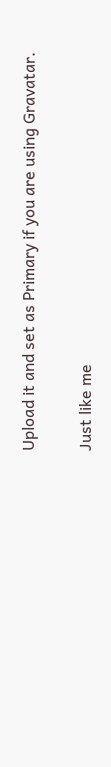Upload it and set as Primary if you are using Gravatar.

Just like me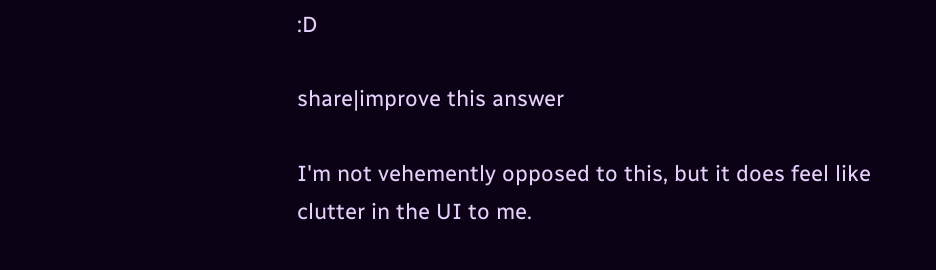:D

share|improve this answer

I'm not vehemently opposed to this, but it does feel like clutter in the UI to me.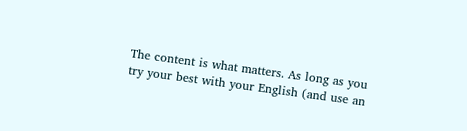The content is what matters. As long as you try your best with your English (and use an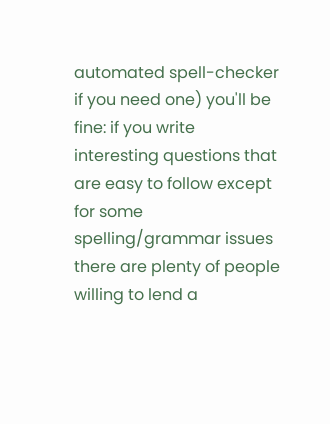automated spell-checker if you need one) you'll be fine: if you write interesting questions that are easy to follow except for some spelling/grammar issues there are plenty of people willing to lend a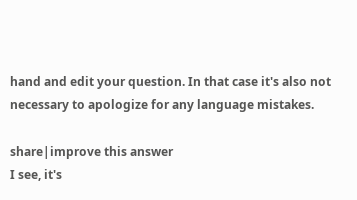hand and edit your question. In that case it's also not necessary to apologize for any language mistakes.

share|improve this answer
I see, it's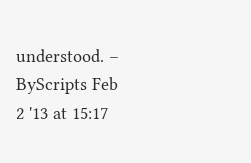understood. – ByScripts Feb 2 '13 at 15:17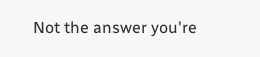Not the answer you're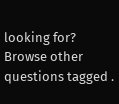looking for? Browse other questions tagged .